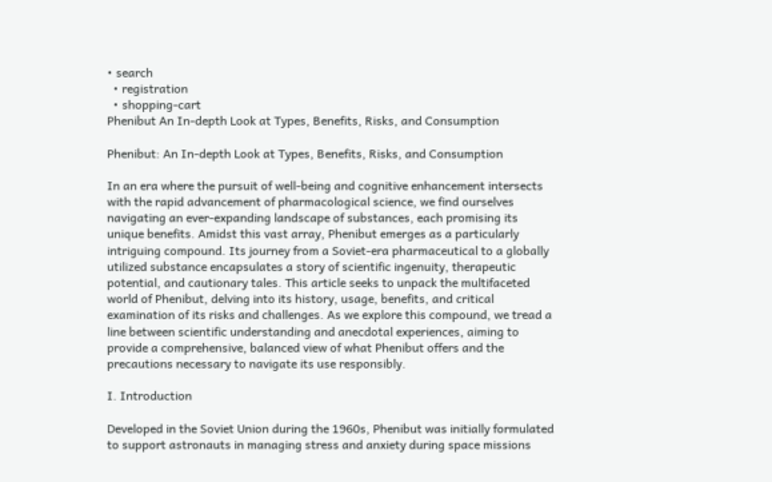• search
  • registration
  • shopping-cart
Phenibut An In-depth Look at Types, Benefits, Risks, and Consumption

Phenibut: An In-depth Look at Types, Benefits, Risks, and Consumption

In an era where the pursuit of well-being and cognitive enhancement intersects with the rapid advancement of pharmacological science, we find ourselves navigating an ever-expanding landscape of substances, each promising its unique benefits. Amidst this vast array, Phenibut emerges as a particularly intriguing compound. Its journey from a Soviet-era pharmaceutical to a globally utilized substance encapsulates a story of scientific ingenuity, therapeutic potential, and cautionary tales. This article seeks to unpack the multifaceted world of Phenibut, delving into its history, usage, benefits, and critical examination of its risks and challenges. As we explore this compound, we tread a line between scientific understanding and anecdotal experiences, aiming to provide a comprehensive, balanced view of what Phenibut offers and the precautions necessary to navigate its use responsibly.

I. Introduction

Developed in the Soviet Union during the 1960s, Phenibut was initially formulated to support astronauts in managing stress and anxiety during space missions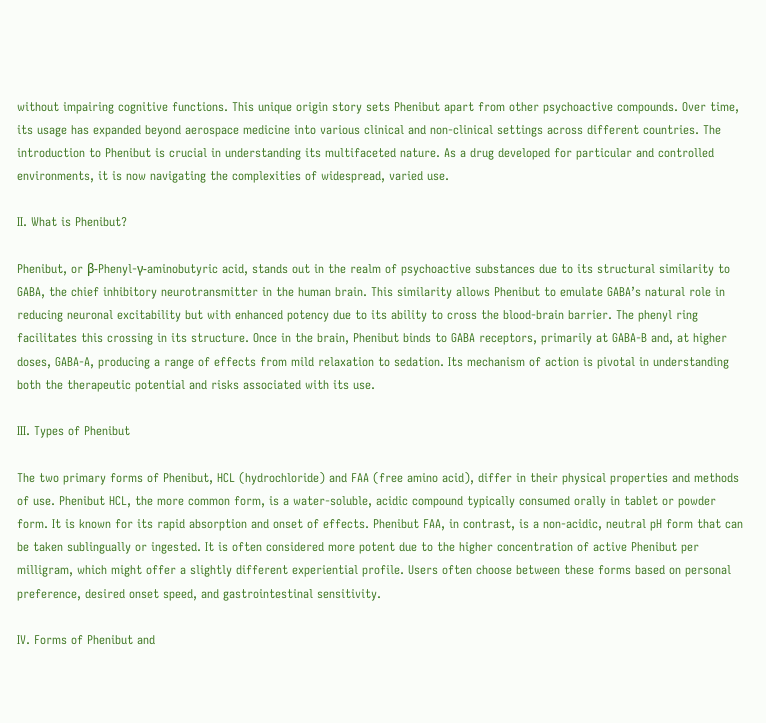without impairing cognitive functions. This unique origin story sets Phenibut apart from other psychoactive compounds. Over time, its usage has expanded beyond aerospace medicine into various clinical and non-clinical settings across different countries. The introduction to Phenibut is crucial in understanding its multifaceted nature. As a drug developed for particular and controlled environments, it is now navigating the complexities of widespread, varied use.

II. What is Phenibut?

Phenibut, or β-Phenyl-γ-aminobutyric acid, stands out in the realm of psychoactive substances due to its structural similarity to GABA, the chief inhibitory neurotransmitter in the human brain. This similarity allows Phenibut to emulate GABA’s natural role in reducing neuronal excitability but with enhanced potency due to its ability to cross the blood-brain barrier. The phenyl ring facilitates this crossing in its structure. Once in the brain, Phenibut binds to GABA receptors, primarily at GABA-B and, at higher doses, GABA-A, producing a range of effects from mild relaxation to sedation. Its mechanism of action is pivotal in understanding both the therapeutic potential and risks associated with its use.

III. Types of Phenibut

The two primary forms of Phenibut, HCL (hydrochloride) and FAA (free amino acid), differ in their physical properties and methods of use. Phenibut HCL, the more common form, is a water-soluble, acidic compound typically consumed orally in tablet or powder form. It is known for its rapid absorption and onset of effects. Phenibut FAA, in contrast, is a non-acidic, neutral pH form that can be taken sublingually or ingested. It is often considered more potent due to the higher concentration of active Phenibut per milligram, which might offer a slightly different experiential profile. Users often choose between these forms based on personal preference, desired onset speed, and gastrointestinal sensitivity.

IV. Forms of Phenibut and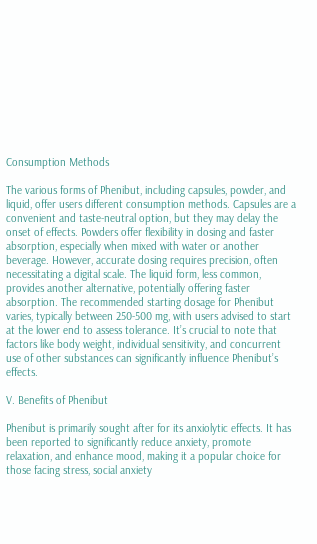Consumption Methods

The various forms of Phenibut, including capsules, powder, and liquid, offer users different consumption methods. Capsules are a convenient and taste-neutral option, but they may delay the onset of effects. Powders offer flexibility in dosing and faster absorption, especially when mixed with water or another beverage. However, accurate dosing requires precision, often necessitating a digital scale. The liquid form, less common, provides another alternative, potentially offering faster absorption. The recommended starting dosage for Phenibut varies, typically between 250-500 mg, with users advised to start at the lower end to assess tolerance. It’s crucial to note that factors like body weight, individual sensitivity, and concurrent use of other substances can significantly influence Phenibut’s effects.

V. Benefits of Phenibut

Phenibut is primarily sought after for its anxiolytic effects. It has been reported to significantly reduce anxiety, promote relaxation, and enhance mood, making it a popular choice for those facing stress, social anxiety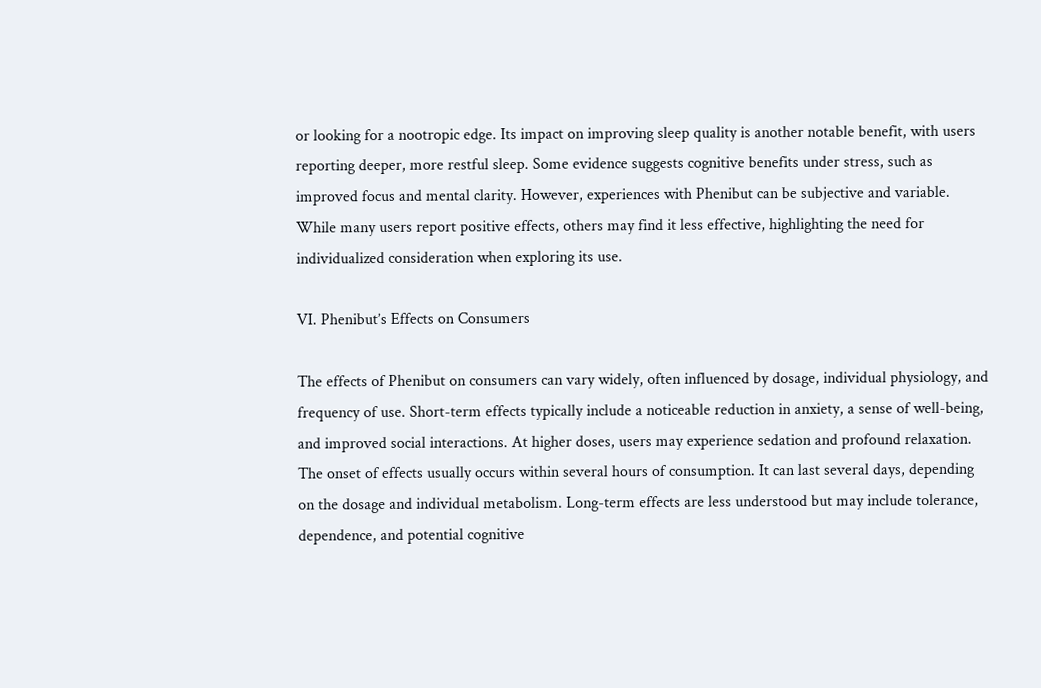or looking for a nootropic edge. Its impact on improving sleep quality is another notable benefit, with users reporting deeper, more restful sleep. Some evidence suggests cognitive benefits under stress, such as improved focus and mental clarity. However, experiences with Phenibut can be subjective and variable. While many users report positive effects, others may find it less effective, highlighting the need for individualized consideration when exploring its use.

VI. Phenibut’s Effects on Consumers

The effects of Phenibut on consumers can vary widely, often influenced by dosage, individual physiology, and frequency of use. Short-term effects typically include a noticeable reduction in anxiety, a sense of well-being, and improved social interactions. At higher doses, users may experience sedation and profound relaxation. The onset of effects usually occurs within several hours of consumption. It can last several days, depending on the dosage and individual metabolism. Long-term effects are less understood but may include tolerance, dependence, and potential cognitive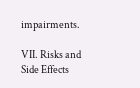impairments.

VII. Risks and Side Effects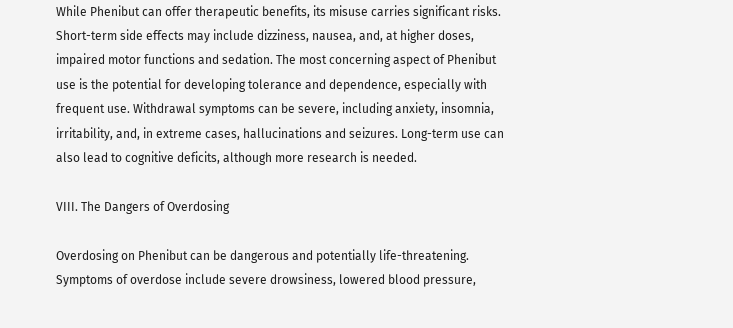While Phenibut can offer therapeutic benefits, its misuse carries significant risks. Short-term side effects may include dizziness, nausea, and, at higher doses, impaired motor functions and sedation. The most concerning aspect of Phenibut use is the potential for developing tolerance and dependence, especially with frequent use. Withdrawal symptoms can be severe, including anxiety, insomnia, irritability, and, in extreme cases, hallucinations and seizures. Long-term use can also lead to cognitive deficits, although more research is needed.

VIII. The Dangers of Overdosing

Overdosing on Phenibut can be dangerous and potentially life-threatening. Symptoms of overdose include severe drowsiness, lowered blood pressure,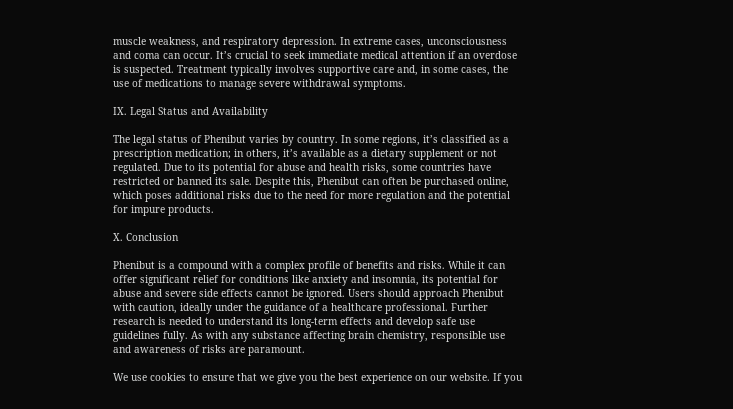muscle weakness, and respiratory depression. In extreme cases, unconsciousness and coma can occur. It’s crucial to seek immediate medical attention if an overdose is suspected. Treatment typically involves supportive care and, in some cases, the use of medications to manage severe withdrawal symptoms.

IX. Legal Status and Availability

The legal status of Phenibut varies by country. In some regions, it’s classified as a prescription medication; in others, it’s available as a dietary supplement or not regulated. Due to its potential for abuse and health risks, some countries have restricted or banned its sale. Despite this, Phenibut can often be purchased online, which poses additional risks due to the need for more regulation and the potential for impure products.

X. Conclusion

Phenibut is a compound with a complex profile of benefits and risks. While it can offer significant relief for conditions like anxiety and insomnia, its potential for abuse and severe side effects cannot be ignored. Users should approach Phenibut with caution, ideally under the guidance of a healthcare professional. Further research is needed to understand its long-term effects and develop safe use guidelines fully. As with any substance affecting brain chemistry, responsible use and awareness of risks are paramount.

We use cookies to ensure that we give you the best experience on our website. If you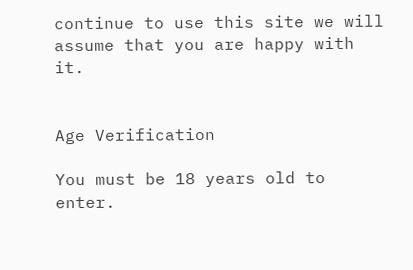continue to use this site we will assume that you are happy with it.


Age Verification

You must be 18 years old to enter.